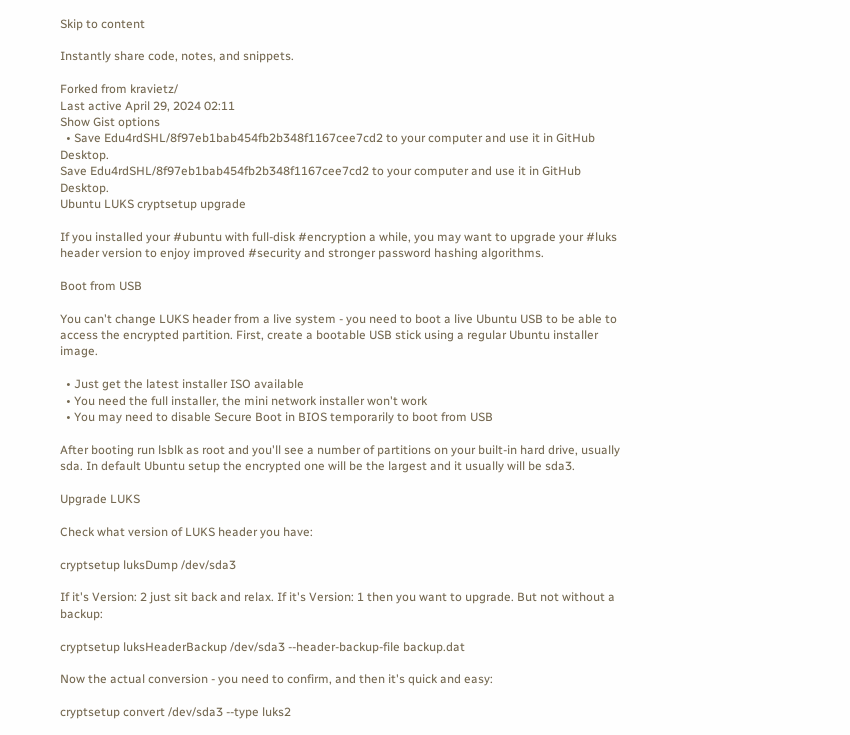Skip to content

Instantly share code, notes, and snippets.

Forked from kravietz/
Last active April 29, 2024 02:11
Show Gist options
  • Save Edu4rdSHL/8f97eb1bab454fb2b348f1167cee7cd2 to your computer and use it in GitHub Desktop.
Save Edu4rdSHL/8f97eb1bab454fb2b348f1167cee7cd2 to your computer and use it in GitHub Desktop.
Ubuntu LUKS cryptsetup upgrade

If you installed your #ubuntu with full-disk #encryption a while, you may want to upgrade your #luks header version to enjoy improved #security and stronger password hashing algorithms.

Boot from USB

You can't change LUKS header from a live system - you need to boot a live Ubuntu USB to be able to access the encrypted partition. First, create a bootable USB stick using a regular Ubuntu installer image.

  • Just get the latest installer ISO available
  • You need the full installer, the mini network installer won't work
  • You may need to disable Secure Boot in BIOS temporarily to boot from USB

After booting run lsblk as root and you'll see a number of partitions on your built-in hard drive, usually sda. In default Ubuntu setup the encrypted one will be the largest and it usually will be sda3.

Upgrade LUKS

Check what version of LUKS header you have:

cryptsetup luksDump /dev/sda3

If it's Version: 2 just sit back and relax. If it's Version: 1 then you want to upgrade. But not without a backup:

cryptsetup luksHeaderBackup /dev/sda3 --header-backup-file backup.dat

Now the actual conversion - you need to confirm, and then it's quick and easy:

cryptsetup convert /dev/sda3 --type luks2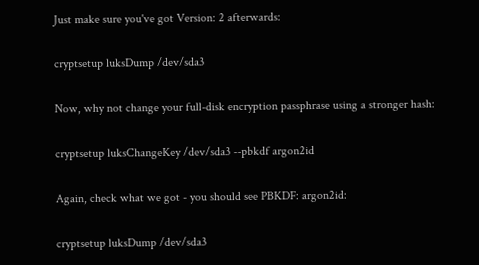Just make sure you've got Version: 2 afterwards:

cryptsetup luksDump /dev/sda3

Now, why not change your full-disk encryption passphrase using a stronger hash:

cryptsetup luksChangeKey /dev/sda3 --pbkdf argon2id

Again, check what we got - you should see PBKDF: argon2id:

cryptsetup luksDump /dev/sda3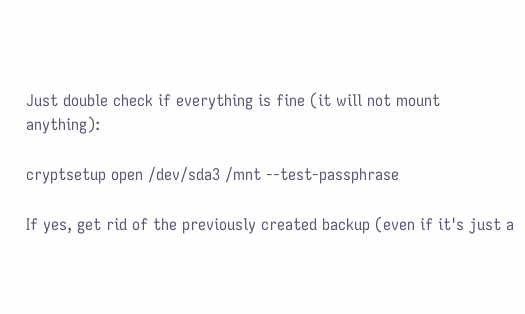Just double check if everything is fine (it will not mount anything):

cryptsetup open /dev/sda3 /mnt --test-passphrase

If yes, get rid of the previously created backup (even if it's just a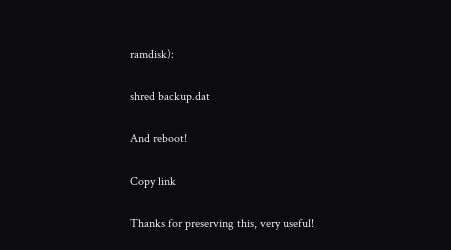ramdisk):

shred backup.dat

And reboot!

Copy link

Thanks for preserving this, very useful!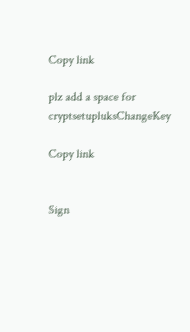Copy link

plz add a space for cryptsetupluksChangeKey

Copy link


Sign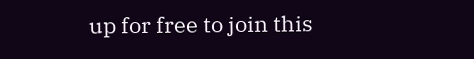up for free to join this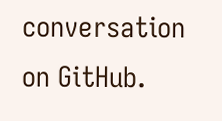conversation on GitHub.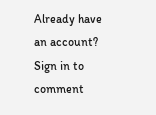Already have an account? Sign in to comment